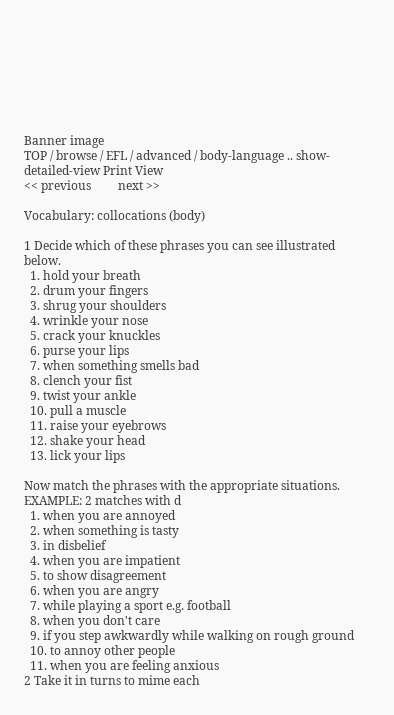Banner image
TOP / browse / EFL / advanced / body-language .. show-detailed-view Print View
<< previous         next >>

Vocabulary: collocations (body)

1 Decide which of these phrases you can see illustrated below.
  1. hold your breath
  2. drum your fingers
  3. shrug your shoulders
  4. wrinkle your nose
  5. crack your knuckles
  6. purse your lips
  7. when something smells bad
  8. clench your fist
  9. twist your ankle
  10. pull a muscle
  11. raise your eyebrows
  12. shake your head
  13. lick your lips

Now match the phrases with the appropriate situations.
EXAMPLE: 2 matches with d
  1. when you are annoyed
  2. when something is tasty
  3. in disbelief
  4. when you are impatient
  5. to show disagreement
  6. when you are angry
  7. while playing a sport e.g. football
  8. when you don't care
  9. if you step awkwardly while walking on rough ground
  10. to annoy other people
  11. when you are feeling anxious
2 Take it in turns to mime each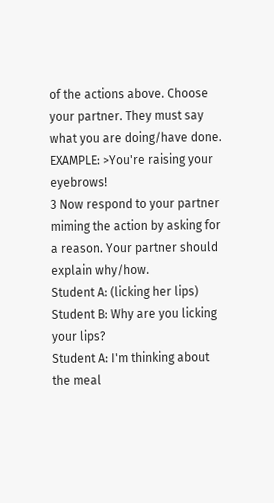of the actions above. Choose your partner. They must say what you are doing/have done.
EXAMPLE: >You're raising your eyebrows!
3 Now respond to your partner miming the action by asking for a reason. Your partner should explain why/how.
Student A: (licking her lips)
Student B: Why are you licking your lips?
Student A: I'm thinking about the meal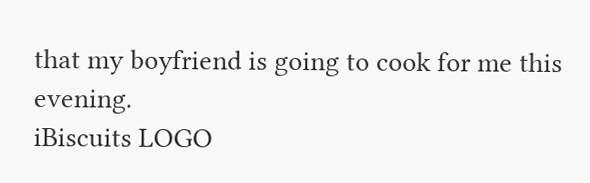that my boyfriend is going to cook for me this evening.
iBiscuits LOGO